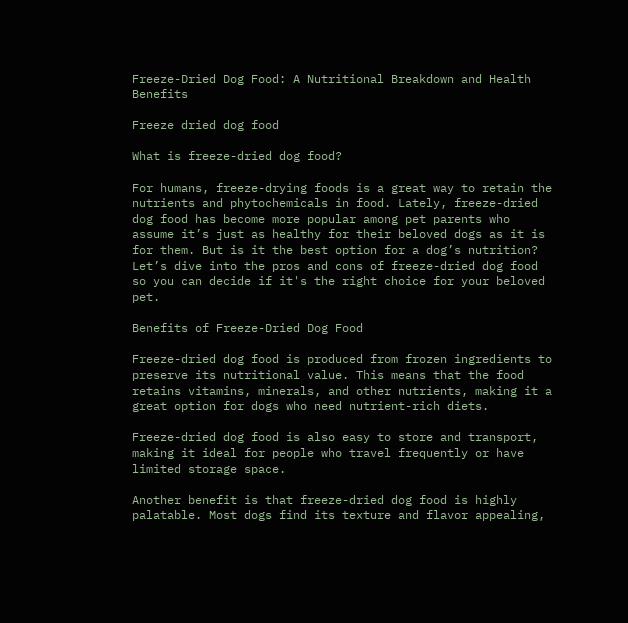Freeze-Dried Dog Food: A Nutritional Breakdown and Health Benefits

Freeze dried dog food

What is freeze-dried dog food?

For humans, freeze-drying foods is a great way to retain the nutrients and phytochemicals in food. Lately, freeze-dried dog food has become more popular among pet parents who assume it’s just as healthy for their beloved dogs as it is for them. But is it the best option for a dog’s nutrition? Let’s dive into the pros and cons of freeze-dried dog food so you can decide if it's the right choice for your beloved pet.

Benefits of Freeze-Dried Dog Food

Freeze-dried dog food is produced from frozen ingredients to preserve its nutritional value. This means that the food retains vitamins, minerals, and other nutrients, making it a great option for dogs who need nutrient-rich diets.

Freeze-dried dog food is also easy to store and transport, making it ideal for people who travel frequently or have limited storage space.

Another benefit is that freeze-dried dog food is highly palatable. Most dogs find its texture and flavor appealing,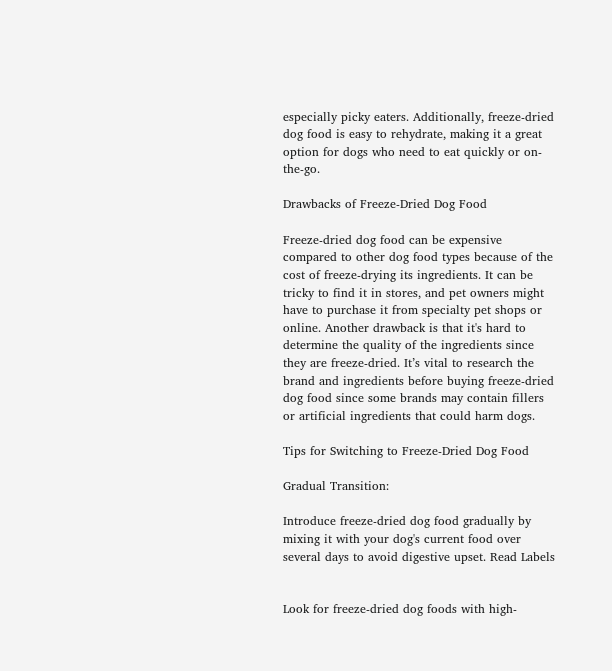especially picky eaters. Additionally, freeze-dried dog food is easy to rehydrate, making it a great option for dogs who need to eat quickly or on-the-go.

Drawbacks of Freeze-Dried Dog Food

Freeze-dried dog food can be expensive compared to other dog food types because of the cost of freeze-drying its ingredients. It can be tricky to find it in stores, and pet owners might have to purchase it from specialty pet shops or online. Another drawback is that it's hard to determine the quality of the ingredients since they are freeze-dried. It’s vital to research the brand and ingredients before buying freeze-dried dog food since some brands may contain fillers or artificial ingredients that could harm dogs.

Tips for Switching to Freeze-Dried Dog Food

Gradual Transition:

Introduce freeze-dried dog food gradually by mixing it with your dog's current food over several days to avoid digestive upset. Read Labels


Look for freeze-dried dog foods with high-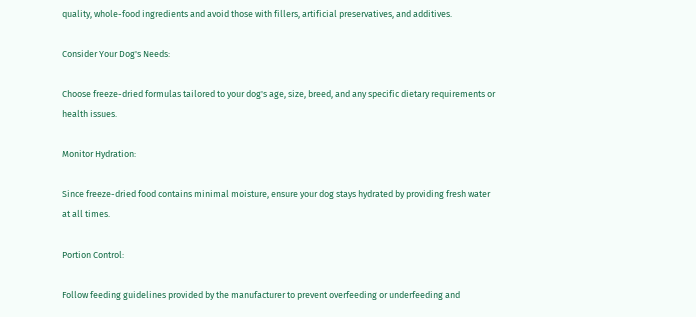quality, whole-food ingredients and avoid those with fillers, artificial preservatives, and additives.

Consider Your Dog's Needs:

Choose freeze-dried formulas tailored to your dog's age, size, breed, and any specific dietary requirements or health issues.

Monitor Hydration:

Since freeze-dried food contains minimal moisture, ensure your dog stays hydrated by providing fresh water at all times.

Portion Control:

Follow feeding guidelines provided by the manufacturer to prevent overfeeding or underfeeding and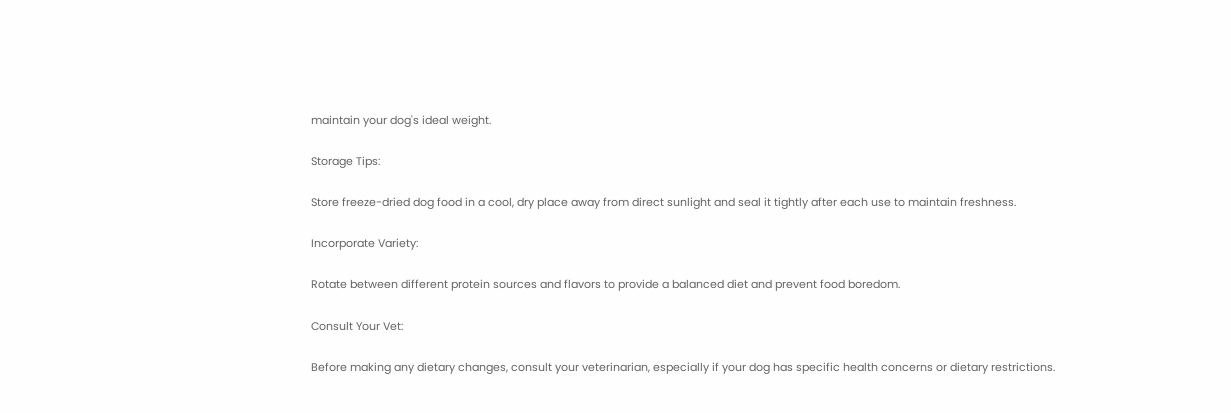maintain your dog's ideal weight.

Storage Tips:

Store freeze-dried dog food in a cool, dry place away from direct sunlight and seal it tightly after each use to maintain freshness.

Incorporate Variety:

Rotate between different protein sources and flavors to provide a balanced diet and prevent food boredom.

Consult Your Vet:

Before making any dietary changes, consult your veterinarian, especially if your dog has specific health concerns or dietary restrictions.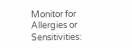Monitor for Allergies or Sensitivities: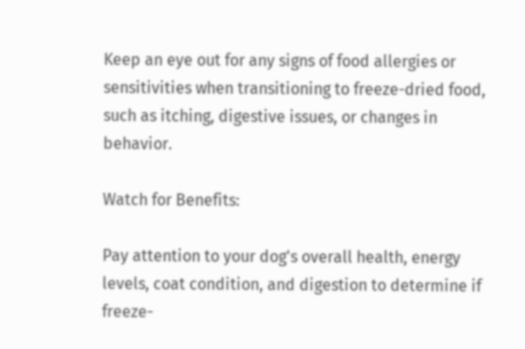Keep an eye out for any signs of food allergies or sensitivities when transitioning to freeze-dried food, such as itching, digestive issues, or changes in behavior.

Watch for Benefits:

Pay attention to your dog's overall health, energy levels, coat condition, and digestion to determine if freeze-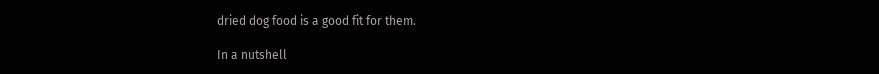dried dog food is a good fit for them.

In a nutshell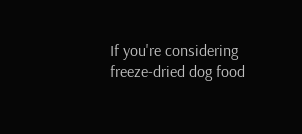If you're considering freeze-dried dog food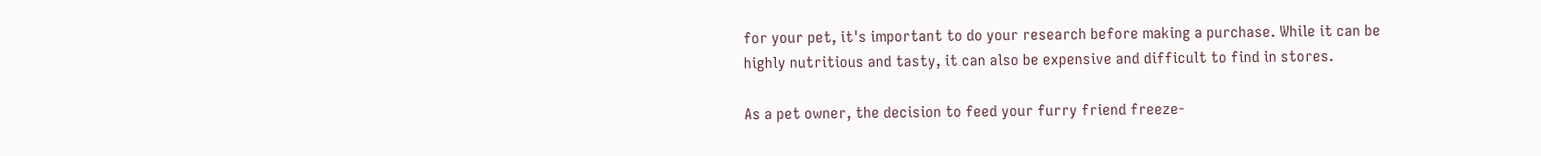for your pet, it's important to do your research before making a purchase. While it can be highly nutritious and tasty, it can also be expensive and difficult to find in stores.

As a pet owner, the decision to feed your furry friend freeze-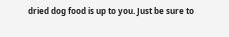dried dog food is up to you. Just be sure to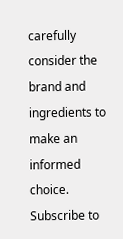carefully consider the brand and ingredients to make an informed choice. Subscribe to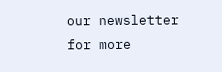our newsletter for more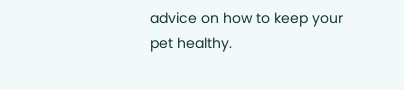advice on how to keep your pet healthy.